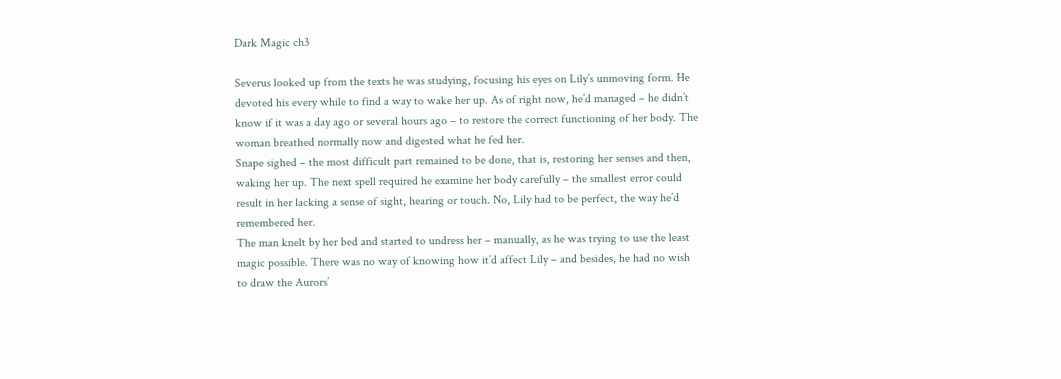Dark Magic ch3

Severus looked up from the texts he was studying, focusing his eyes on Lily’s unmoving form. He devoted his every while to find a way to wake her up. As of right now, he’d managed – he didn’t know if it was a day ago or several hours ago – to restore the correct functioning of her body. The woman breathed normally now and digested what he fed her.
Snape sighed – the most difficult part remained to be done, that is, restoring her senses and then, waking her up. The next spell required he examine her body carefully – the smallest error could result in her lacking a sense of sight, hearing or touch. No, Lily had to be perfect, the way he’d remembered her.
The man knelt by her bed and started to undress her – manually, as he was trying to use the least magic possible. There was no way of knowing how it’d affect Lily – and besides, he had no wish to draw the Aurors’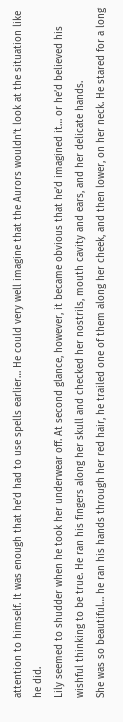attention to himself. It was enough that he’d had to use spells earlier… He could very well imagine that the Aurors wouldn’t look at the situation like he did.
Lily seemed to shudder when he took her underwear off. At second glance, however, it became obvious that he’d imagined it… or he’d believed his wishful thinking to be true. He ran his fingers along her skull and checked her nostrils, mouth cavity and ears, and her delicate hands.
She was so beautiful… he ran his hands through her red hair, he trailed one of them along her cheek, and then lower, on her neck. He stared for a long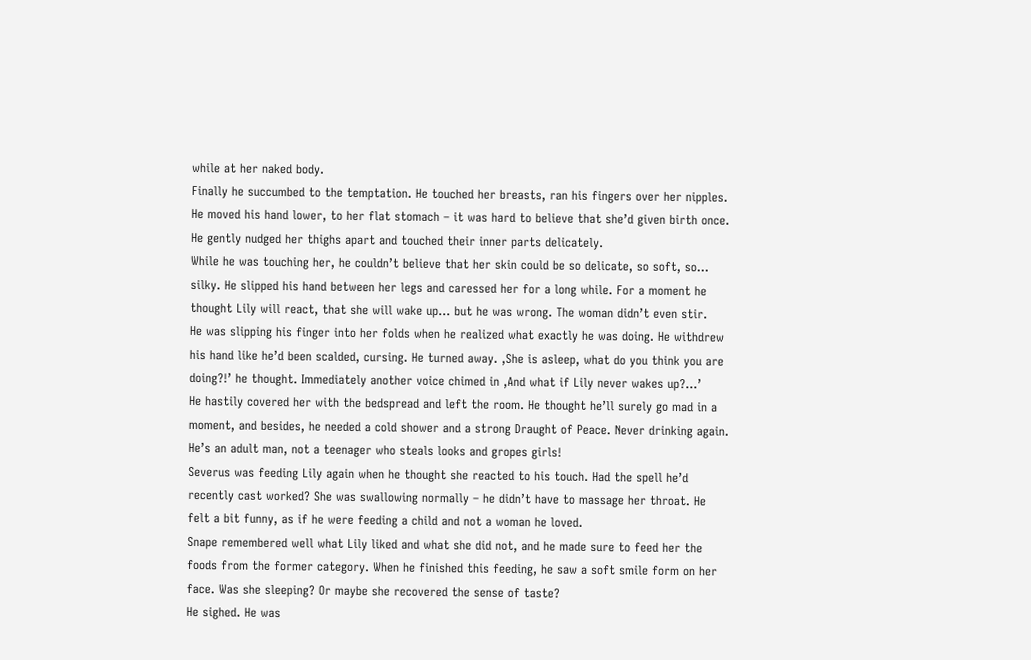while at her naked body.
Finally he succumbed to the temptation. He touched her breasts, ran his fingers over her nipples. He moved his hand lower, to her flat stomach – it was hard to believe that she’d given birth once. He gently nudged her thighs apart and touched their inner parts delicately.
While he was touching her, he couldn’t believe that her skin could be so delicate, so soft, so… silky. He slipped his hand between her legs and caressed her for a long while. For a moment he thought Lily will react, that she will wake up… but he was wrong. The woman didn’t even stir.
He was slipping his finger into her folds when he realized what exactly he was doing. He withdrew his hand like he’d been scalded, cursing. He turned away. ‚She is asleep, what do you think you are doing?!’ he thought. Immediately another voice chimed in ‚And what if Lily never wakes up?…’
He hastily covered her with the bedspread and left the room. He thought he’ll surely go mad in a moment, and besides, he needed a cold shower and a strong Draught of Peace. Never drinking again. He’s an adult man, not a teenager who steals looks and gropes girls!
Severus was feeding Lily again when he thought she reacted to his touch. Had the spell he’d recently cast worked? She was swallowing normally – he didn’t have to massage her throat. He felt a bit funny, as if he were feeding a child and not a woman he loved.
Snape remembered well what Lily liked and what she did not, and he made sure to feed her the foods from the former category. When he finished this feeding, he saw a soft smile form on her face. Was she sleeping? Or maybe she recovered the sense of taste?
He sighed. He was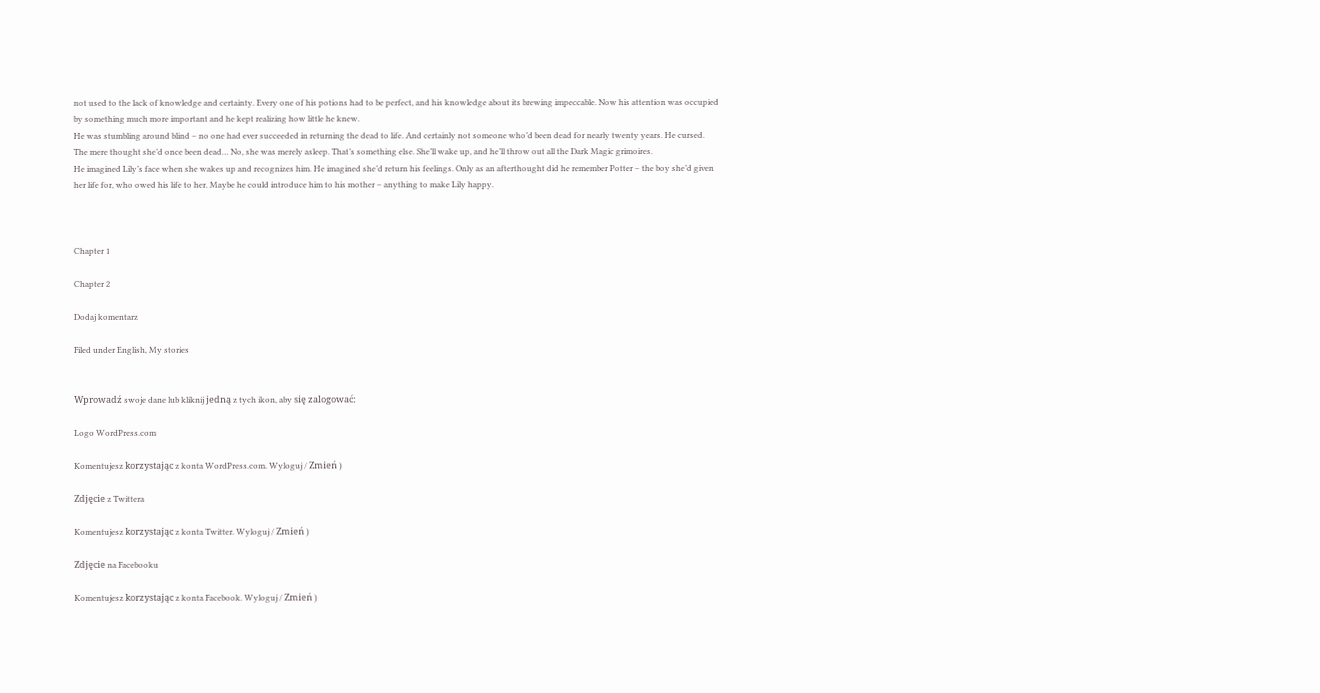not used to the lack of knowledge and certainty. Every one of his potions had to be perfect, and his knowledge about its brewing impeccable. Now his attention was occupied by something much more important and he kept realizing how little he knew.
He was stumbling around blind – no one had ever succeeded in returning the dead to life. And certainly not someone who’d been dead for nearly twenty years. He cursed. The mere thought she’d once been dead… No, she was merely asleep. That’s something else. She’ll wake up, and he’ll throw out all the Dark Magic grimoires.
He imagined Lily’s face when she wakes up and recognizes him. He imagined she’d return his feelings. Only as an afterthought did he remember Potter – the boy she’d given her life for, who owed his life to her. Maybe he could introduce him to his mother – anything to make Lily happy.



Chapter 1

Chapter 2

Dodaj komentarz

Filed under English, My stories


Wprowadź swoje dane lub kliknij jedną z tych ikon, aby się zalogować:

Logo WordPress.com

Komentujesz korzystając z konta WordPress.com. Wyloguj / Zmień )

Zdjęcie z Twittera

Komentujesz korzystając z konta Twitter. Wyloguj / Zmień )

Zdjęcie na Facebooku

Komentujesz korzystając z konta Facebook. Wyloguj / Zmień )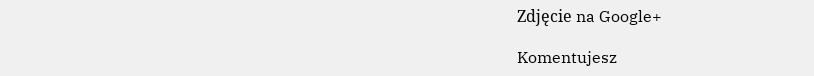Zdjęcie na Google+

Komentujesz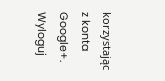korzystając z konta Google+. Wyloguj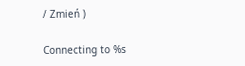/ Zmień )

Connecting to %s